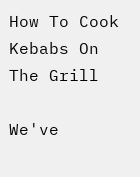How To Cook Kebabs On The Grill

We've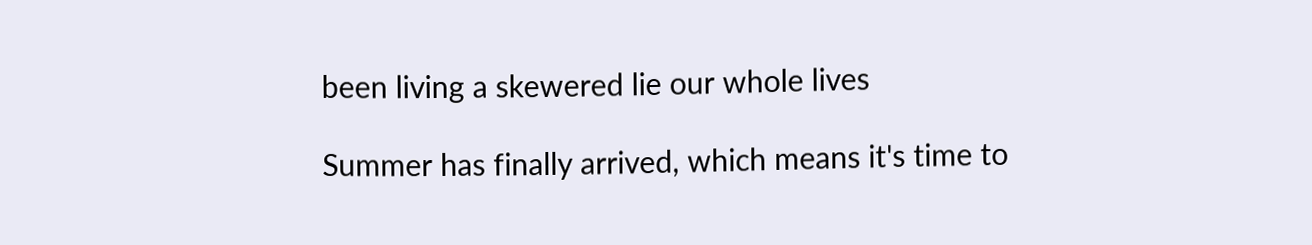been living a skewered lie our whole lives

Summer has finally arrived, which means it's time to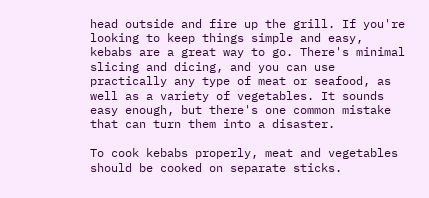head outside and fire up the grill. If you're looking to keep things simple and easy, kebabs are a great way to go. There's minimal slicing and dicing, and you can use practically any type of meat or seafood, as well as a variety of vegetables. It sounds easy enough, but there's one common mistake that can turn them into a disaster.

To cook kebabs properly, meat and vegetables should be cooked on separate sticks.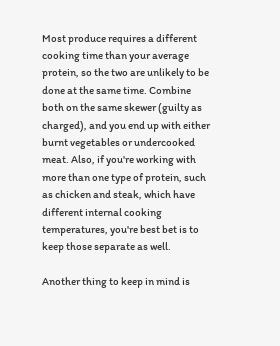Most produce requires a different cooking time than your average protein, so the two are unlikely to be done at the same time. Combine both on the same skewer (guilty as charged), and you end up with either burnt vegetables or undercooked meat. Also, if you're working with more than one type of protein, such as chicken and steak, which have different internal cooking temperatures, you're best bet is to keep those separate as well.

Another thing to keep in mind is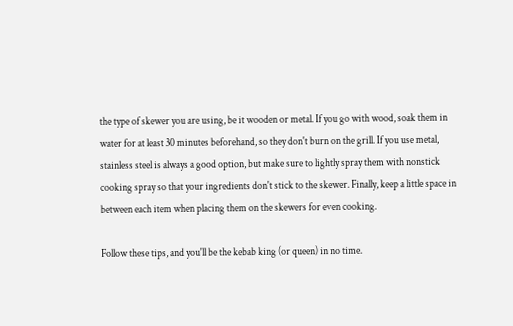the type of skewer you are using, be it wooden or metal. If you go with wood, soak them in water for at least 30 minutes beforehand, so they don't burn on the grill. If you use metal, stainless steel is always a good option, but make sure to lightly spray them with nonstick cooking spray so that your ingredients don't stick to the skewer. Finally, keep a little space in between each item when placing them on the skewers for even cooking.

Follow these tips, and you'll be the kebab king (or queen) in no time.